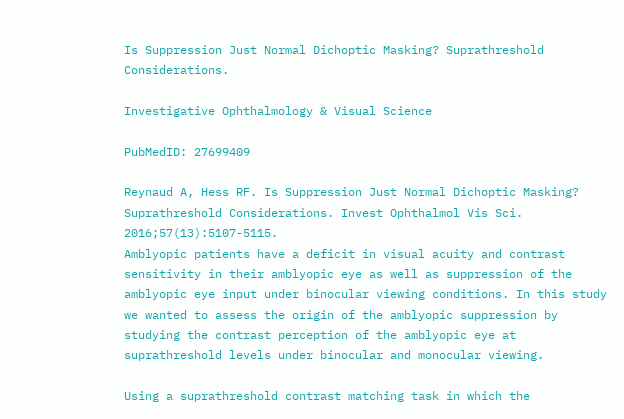Is Suppression Just Normal Dichoptic Masking? Suprathreshold Considerations.

Investigative Ophthalmology & Visual Science

PubMedID: 27699409

Reynaud A, Hess RF. Is Suppression Just Normal Dichoptic Masking? Suprathreshold Considerations. Invest Ophthalmol Vis Sci. 2016;57(13):5107-5115.
Amblyopic patients have a deficit in visual acuity and contrast sensitivity in their amblyopic eye as well as suppression of the amblyopic eye input under binocular viewing conditions. In this study we wanted to assess the origin of the amblyopic suppression by studying the contrast perception of the amblyopic eye at suprathreshold levels under binocular and monocular viewing.

Using a suprathreshold contrast matching task in which the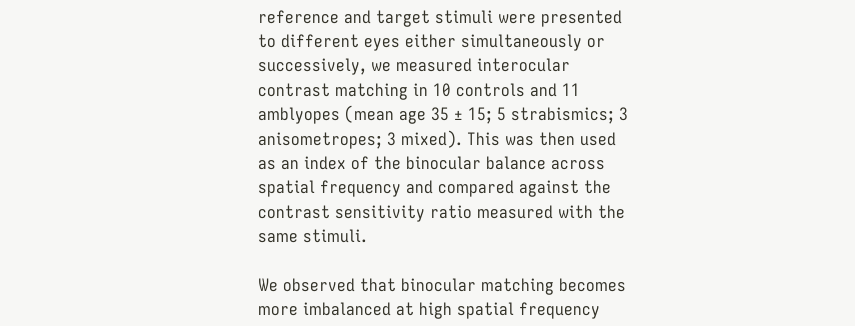reference and target stimuli were presented to different eyes either simultaneously or successively, we measured interocular contrast matching in 10 controls and 11 amblyopes (mean age 35 ± 15; 5 strabismics; 3 anisometropes; 3 mixed). This was then used as an index of the binocular balance across spatial frequency and compared against the contrast sensitivity ratio measured with the same stimuli.

We observed that binocular matching becomes more imbalanced at high spatial frequency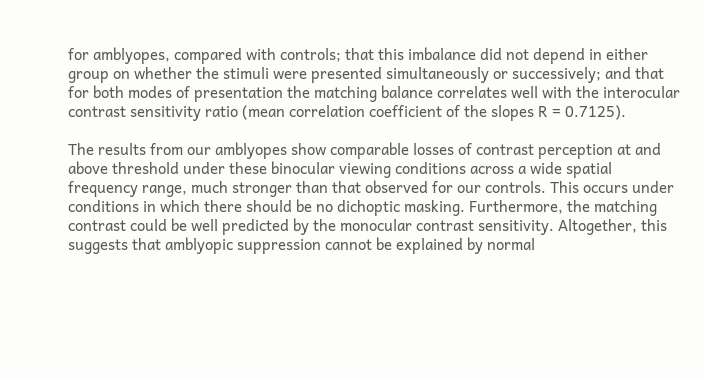for amblyopes, compared with controls; that this imbalance did not depend in either group on whether the stimuli were presented simultaneously or successively; and that for both modes of presentation the matching balance correlates well with the interocular contrast sensitivity ratio (mean correlation coefficient of the slopes R = 0.7125).

The results from our amblyopes show comparable losses of contrast perception at and above threshold under these binocular viewing conditions across a wide spatial frequency range, much stronger than that observed for our controls. This occurs under conditions in which there should be no dichoptic masking. Furthermore, the matching contrast could be well predicted by the monocular contrast sensitivity. Altogether, this suggests that amblyopic suppression cannot be explained by normal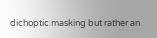dichoptic masking but rather an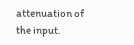attenuation of the input.